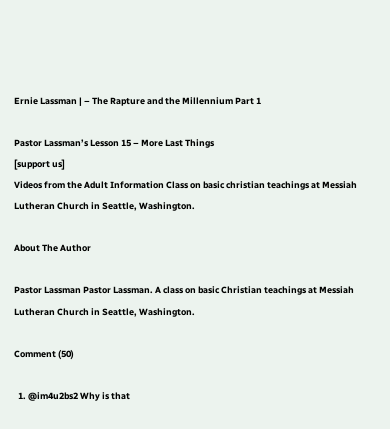Ernie Lassman | – The Rapture and the Millennium Part 1

Pastor Lassman’s Lesson 15 – More Last Things
[support us]
Videos from the Adult Information Class on basic christian teachings at Messiah Lutheran Church in Seattle, Washington.

About The Author

Pastor Lassman Pastor Lassman. A class on basic Christian teachings at Messiah Lutheran Church in Seattle, Washington.

Comment (50)

  1. @im4u2bs2 Why is that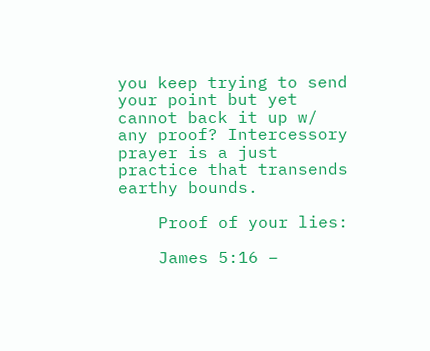you keep trying to send your point but yet cannot back it up w/ any proof? Intercessory prayer is a just practice that transends earthy bounds.

    Proof of your lies:

    James 5:16 –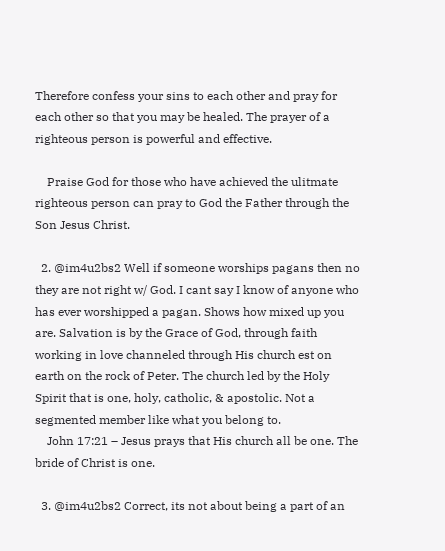Therefore confess your sins to each other and pray for each other so that you may be healed. The prayer of a righteous person is powerful and effective.

    Praise God for those who have achieved the ulitmate righteous person can pray to God the Father through the Son Jesus Christ.

  2. @im4u2bs2 Well if someone worships pagans then no they are not right w/ God. I cant say I know of anyone who has ever worshipped a pagan. Shows how mixed up you are. Salvation is by the Grace of God, through faith working in love channeled through His church est on earth on the rock of Peter. The church led by the Holy Spirit that is one, holy, catholic, & apostolic. Not a segmented member like what you belong to.
    John 17:21 – Jesus prays that His church all be one. The bride of Christ is one.

  3. @im4u2bs2 Correct, its not about being a part of an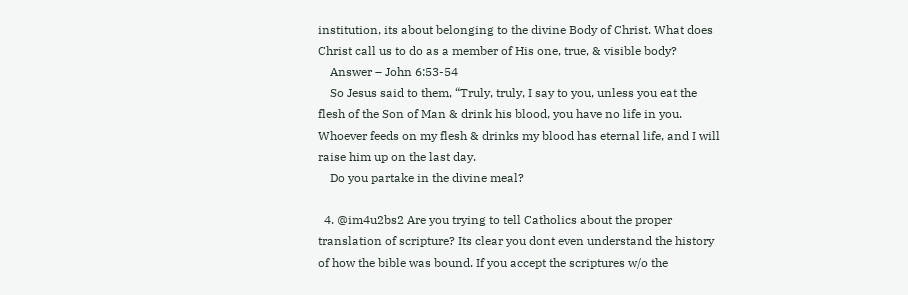institution, its about belonging to the divine Body of Christ. What does Christ call us to do as a member of His one, true, & visible body?
    Answer – John 6:53-54
    So Jesus said to them, “Truly, truly, I say to you, unless you eat the flesh of the Son of Man & drink his blood, you have no life in you. Whoever feeds on my flesh & drinks my blood has eternal life, and I will raise him up on the last day.
    Do you partake in the divine meal?

  4. @im4u2bs2 Are you trying to tell Catholics about the proper translation of scripture? Its clear you dont even understand the history of how the bible was bound. If you accept the scriptures w/o the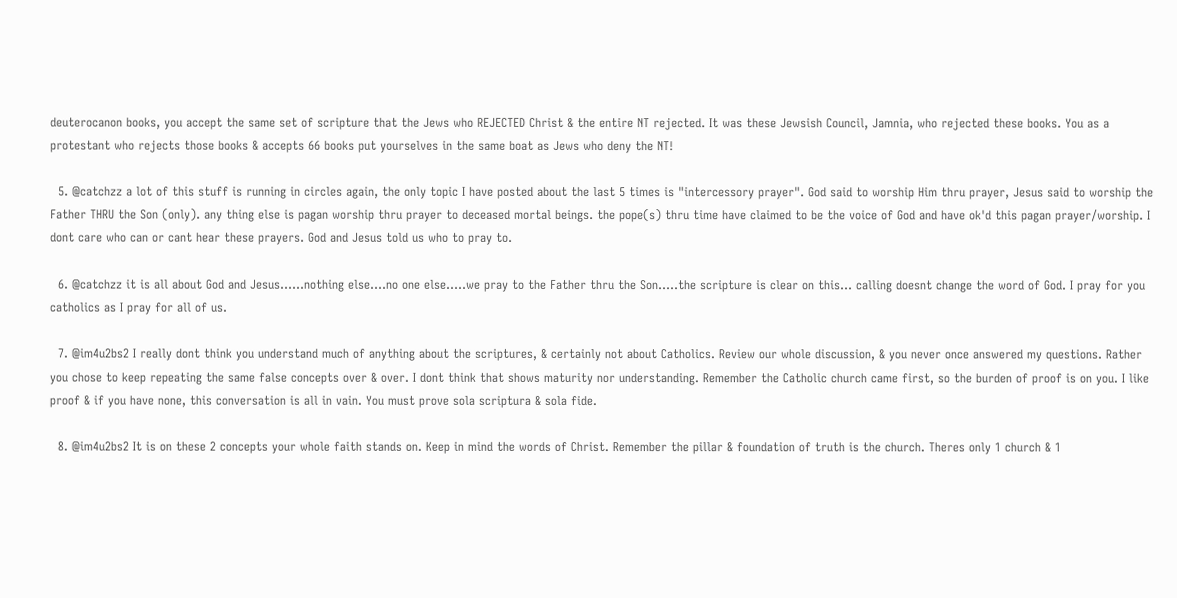deuterocanon books, you accept the same set of scripture that the Jews who REJECTED Christ & the entire NT rejected. It was these Jewsish Council, Jamnia, who rejected these books. You as a protestant who rejects those books & accepts 66 books put yourselves in the same boat as Jews who deny the NT!

  5. @catchzz a lot of this stuff is running in circles again, the only topic I have posted about the last 5 times is "intercessory prayer". God said to worship Him thru prayer, Jesus said to worship the Father THRU the Son (only). any thing else is pagan worship thru prayer to deceased mortal beings. the pope(s) thru time have claimed to be the voice of God and have ok'd this pagan prayer/worship. I dont care who can or cant hear these prayers. God and Jesus told us who to pray to.

  6. @catchzz it is all about God and Jesus……nothing else….no one else…..we pray to the Father thru the Son…..the scripture is clear on this… calling doesnt change the word of God. I pray for you catholics as I pray for all of us.

  7. @im4u2bs2 I really dont think you understand much of anything about the scriptures, & certainly not about Catholics. Review our whole discussion, & you never once answered my questions. Rather you chose to keep repeating the same false concepts over & over. I dont think that shows maturity nor understanding. Remember the Catholic church came first, so the burden of proof is on you. I like proof & if you have none, this conversation is all in vain. You must prove sola scriptura & sola fide.

  8. @im4u2bs2 It is on these 2 concepts your whole faith stands on. Keep in mind the words of Christ. Remember the pillar & foundation of truth is the church. Theres only 1 church & 1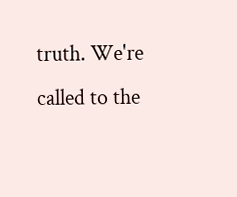truth. We're called to the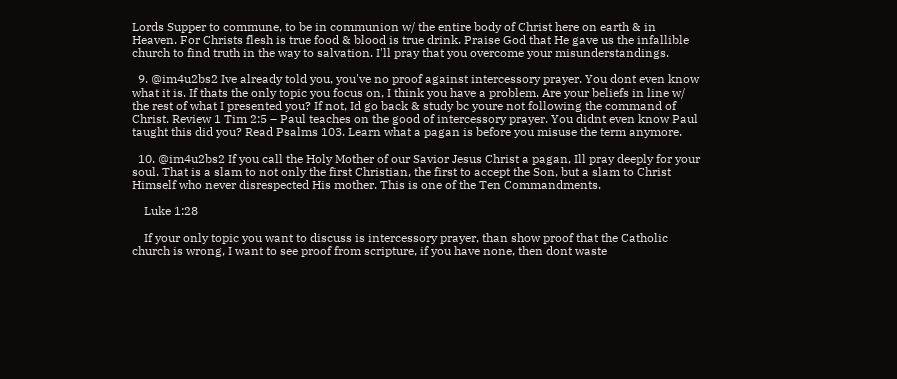Lords Supper to commune, to be in communion w/ the entire body of Christ here on earth & in Heaven. For Christs flesh is true food & blood is true drink. Praise God that He gave us the infallible church to find truth in the way to salvation. I'll pray that you overcome your misunderstandings.

  9. @im4u2bs2 Ive already told you, you've no proof against intercessory prayer. You dont even know what it is. If thats the only topic you focus on, I think you have a problem. Are your beliefs in line w/ the rest of what I presented you? If not, Id go back & study bc youre not following the command of Christ. Review 1 Tim 2:5 – Paul teaches on the good of intercessory prayer. You didnt even know Paul taught this did you? Read Psalms 103. Learn what a pagan is before you misuse the term anymore.

  10. @im4u2bs2 If you call the Holy Mother of our Savior Jesus Christ a pagan, Ill pray deeply for your soul. That is a slam to not only the first Christian, the first to accept the Son, but a slam to Christ Himself who never disrespected His mother. This is one of the Ten Commandments.

    Luke 1:28

    If your only topic you want to discuss is intercessory prayer, than show proof that the Catholic church is wrong, I want to see proof from scripture, if you have none, then dont waste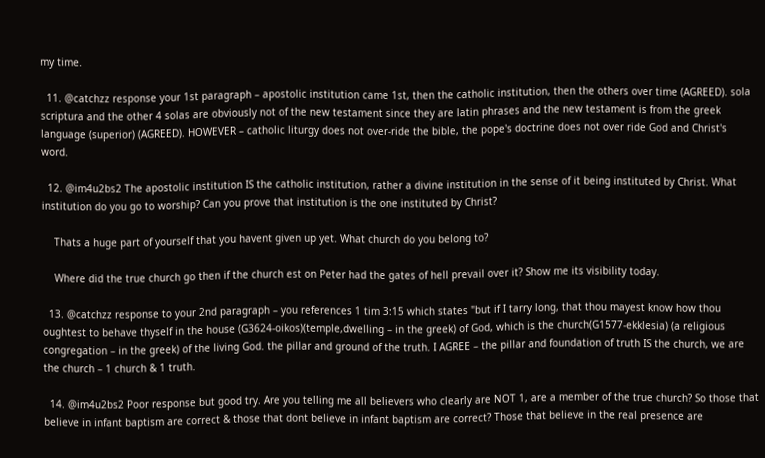my time.

  11. @catchzz response your 1st paragraph – apostolic institution came 1st, then the catholic institution, then the others over time (AGREED). sola scriptura and the other 4 solas are obviously not of the new testament since they are latin phrases and the new testament is from the greek language (superior) (AGREED). HOWEVER – catholic liturgy does not over-ride the bible, the pope's doctrine does not over ride God and Christ's word.

  12. @im4u2bs2 The apostolic institution IS the catholic institution, rather a divine institution in the sense of it being instituted by Christ. What institution do you go to worship? Can you prove that institution is the one instituted by Christ?

    Thats a huge part of yourself that you havent given up yet. What church do you belong to?

    Where did the true church go then if the church est on Peter had the gates of hell prevail over it? Show me its visibility today.

  13. @catchzz response to your 2nd paragraph – you references 1 tim 3:15 which states "but if I tarry long, that thou mayest know how thou oughtest to behave thyself in the house (G3624-oikos)(temple,dwelling – in the greek) of God, which is the church(G1577-ekklesia) (a religious congregation – in the greek) of the living God. the pillar and ground of the truth. I AGREE – the pillar and foundation of truth IS the church, we are the church – 1 church & 1 truth.

  14. @im4u2bs2 Poor response but good try. Are you telling me all believers who clearly are NOT 1, are a member of the true church? So those that believe in infant baptism are correct & those that dont believe in infant baptism are correct? Those that believe in the real presence are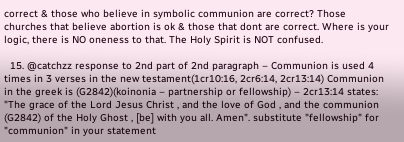correct & those who believe in symbolic communion are correct? Those churches that believe abortion is ok & those that dont are correct. Where is your logic, there is NO oneness to that. The Holy Spirit is NOT confused.

  15. @catchzz response to 2nd part of 2nd paragraph – Communion is used 4 times in 3 verses in the new testament(1cr10:16, 2cr6:14, 2cr13:14) Communion in the greek is (G2842)(koinonia – partnership or fellowship) – 2cr13:14 states: "The grace of the Lord Jesus Christ , and the love of God , and the communion (G2842) of the Holy Ghost , [be] with you all. Amen". substitute "fellowship" for "communion" in your statement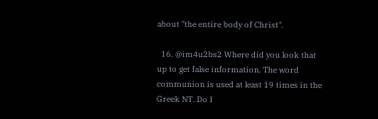about "the entire body of Christ".

  16. @im4u2bs2 Where did you look that up to get false information. The word communion is used at least 19 times in the Greek NT. Do I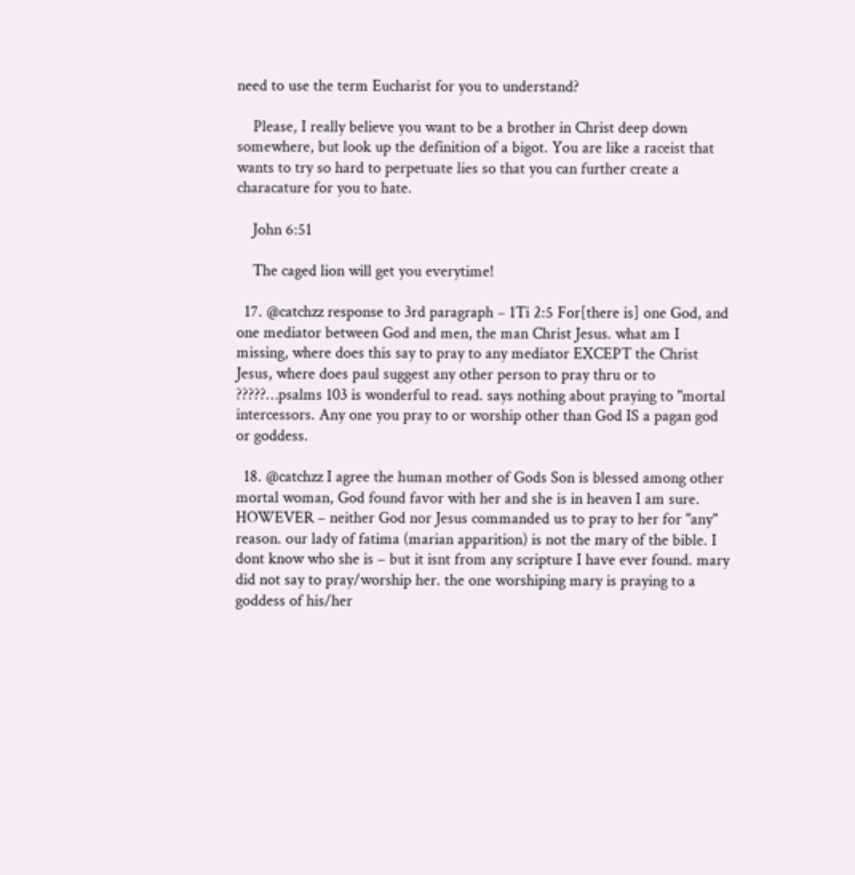need to use the term Eucharist for you to understand?

    Please, I really believe you want to be a brother in Christ deep down somewhere, but look up the definition of a bigot. You are like a raceist that wants to try so hard to perpetuate lies so that you can further create a characature for you to hate.

    John 6:51

    The caged lion will get you everytime!

  17. @catchzz response to 3rd paragraph – 1Ti 2:5 For[there is] one God, and one mediator between God and men, the man Christ Jesus. what am I missing, where does this say to pray to any mediator EXCEPT the Christ Jesus, where does paul suggest any other person to pray thru or to ?????…psalms 103 is wonderful to read. says nothing about praying to "mortal intercessors. Any one you pray to or worship other than God IS a pagan god or goddess.

  18. @catchzz I agree the human mother of Gods Son is blessed among other mortal woman, God found favor with her and she is in heaven I am sure. HOWEVER – neither God nor Jesus commanded us to pray to her for "any" reason. our lady of fatima (marian apparition) is not the mary of the bible. I dont know who she is – but it isnt from any scripture I have ever found. mary did not say to pray/worship her. the one worshiping mary is praying to a goddess of his/her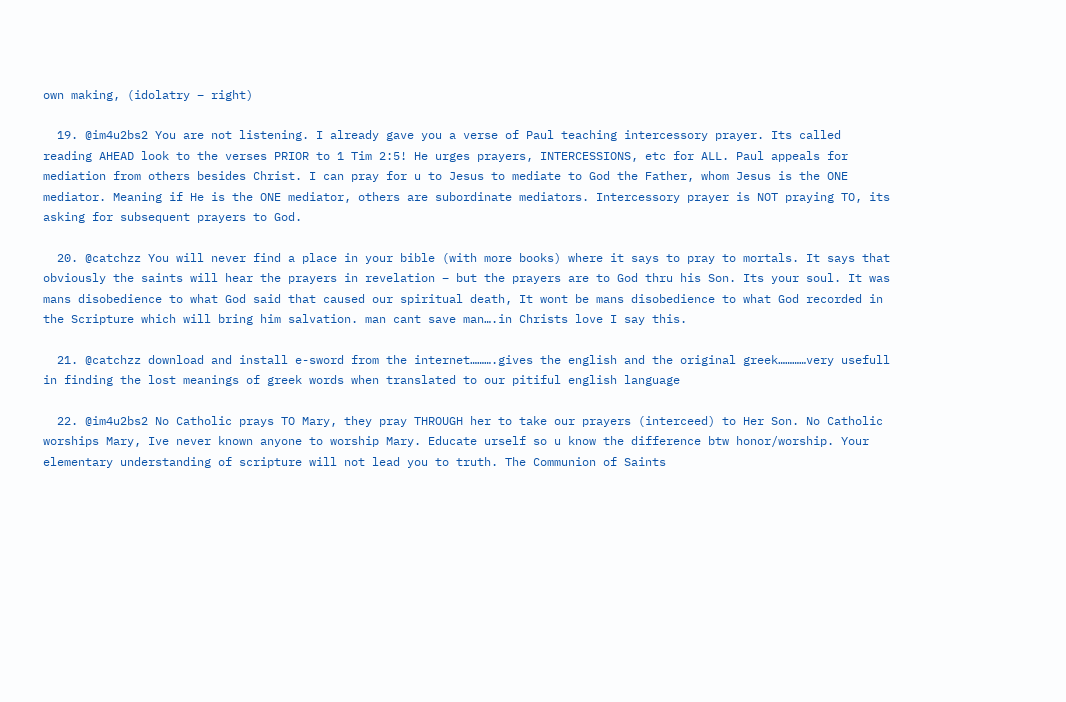own making, (idolatry – right)

  19. @im4u2bs2 You are not listening. I already gave you a verse of Paul teaching intercessory prayer. Its called reading AHEAD look to the verses PRIOR to 1 Tim 2:5! He urges prayers, INTERCESSIONS, etc for ALL. Paul appeals for mediation from others besides Christ. I can pray for u to Jesus to mediate to God the Father, whom Jesus is the ONE mediator. Meaning if He is the ONE mediator, others are subordinate mediators. Intercessory prayer is NOT praying TO, its asking for subsequent prayers to God.

  20. @catchzz You will never find a place in your bible (with more books) where it says to pray to mortals. It says that obviously the saints will hear the prayers in revelation – but the prayers are to God thru his Son. Its your soul. It was mans disobedience to what God said that caused our spiritual death, It wont be mans disobedience to what God recorded in the Scripture which will bring him salvation. man cant save man….in Christs love I say this.

  21. @catchzz download and install e-sword from the internet……….gives the english and the original greek…………very usefull in finding the lost meanings of greek words when translated to our pitiful english language

  22. @im4u2bs2 No Catholic prays TO Mary, they pray THROUGH her to take our prayers (interceed) to Her Son. No Catholic worships Mary, Ive never known anyone to worship Mary. Educate urself so u know the difference btw honor/worship. Your elementary understanding of scripture will not lead you to truth. The Communion of Saints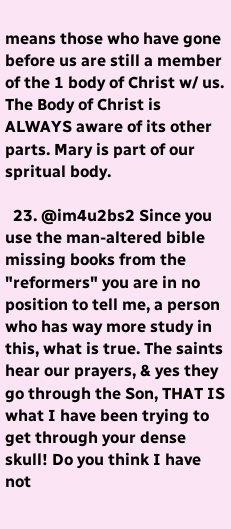means those who have gone before us are still a member of the 1 body of Christ w/ us. The Body of Christ is ALWAYS aware of its other parts. Mary is part of our spritual body.

  23. @im4u2bs2 Since you use the man-altered bible missing books from the "reformers" you are in no position to tell me, a person who has way more study in this, what is true. The saints hear our prayers, & yes they go through the Son, THAT IS what I have been trying to get through your dense skull! Do you think I have not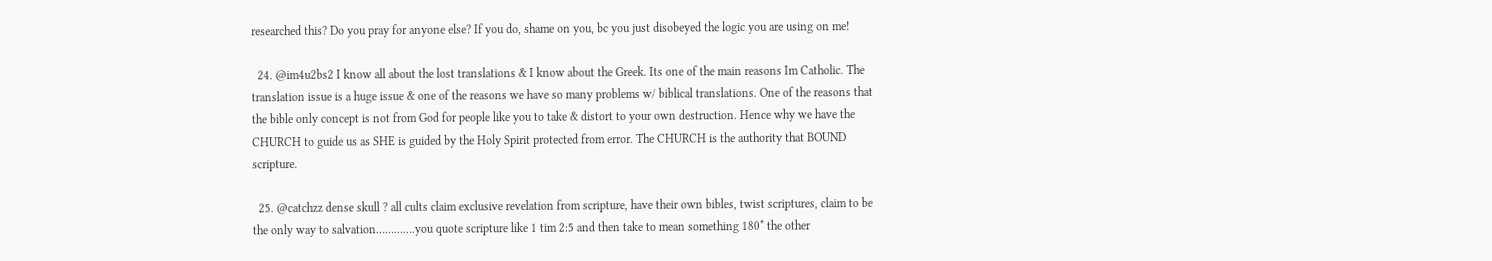researched this? Do you pray for anyone else? If you do, shame on you, bc you just disobeyed the logic you are using on me!

  24. @im4u2bs2 I know all about the lost translations & I know about the Greek. Its one of the main reasons Im Catholic. The translation issue is a huge issue & one of the reasons we have so many problems w/ biblical translations. One of the reasons that the bible only concept is not from God for people like you to take & distort to your own destruction. Hence why we have the CHURCH to guide us as SHE is guided by the Holy Spirit protected from error. The CHURCH is the authority that BOUND scripture.

  25. @catchzz dense skull ? all cults claim exclusive revelation from scripture, have their own bibles, twist scriptures, claim to be the only way to salvation………….you quote scripture like 1 tim 2:5 and then take to mean something 180* the other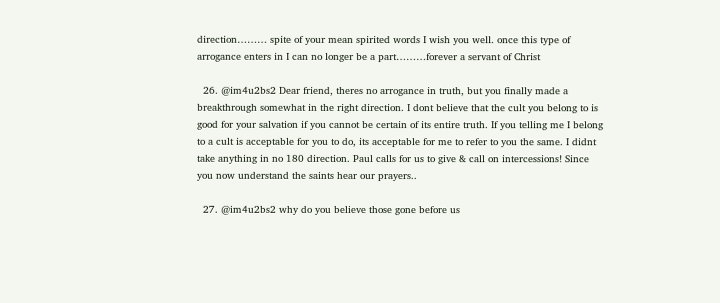direction……… spite of your mean spirited words I wish you well. once this type of arrogance enters in I can no longer be a part………forever a servant of Christ

  26. @im4u2bs2 Dear friend, theres no arrogance in truth, but you finally made a breakthrough somewhat in the right direction. I dont believe that the cult you belong to is good for your salvation if you cannot be certain of its entire truth. If you telling me I belong to a cult is acceptable for you to do, its acceptable for me to refer to you the same. I didnt take anything in no 180 direction. Paul calls for us to give & call on intercessions! Since you now understand the saints hear our prayers..

  27. @im4u2bs2 why do you believe those gone before us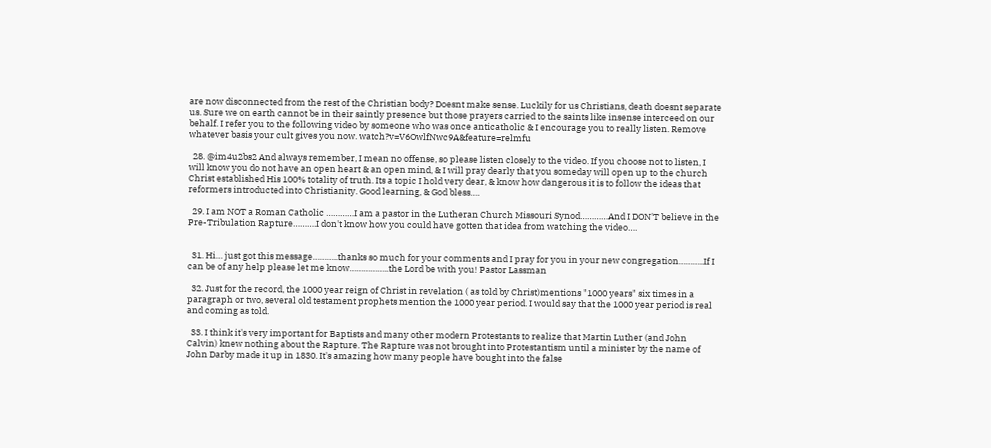are now disconnected from the rest of the Christian body? Doesnt make sense. Luckily for us Christians, death doesnt separate us. Sure we on earth cannot be in their saintly presence but those prayers carried to the saints like insense interceed on our behalf. I refer you to the following video by someone who was once anticatholic & I encourage you to really listen. Remove whatever basis your cult gives you now. watch?v=V6OwlfNwc9A&feature=relmfu

  28. @im4u2bs2 And always remember, I mean no offense, so please listen closely to the video. If you choose not to listen, I will know you do not have an open heart & an open mind, & I will pray dearly that you someday will open up to the church Christ established His 100% totality of truth. Its a topic I hold very dear, & know how dangerous it is to follow the ideas that reformers introducted into Christianity. Good learning, & God bless….

  29. I am NOT a Roman Catholic …………I am a pastor in the Lutheran Church Missouri Synod…………And I DON'T believe in the Pre-Tribulation Rapture……….I don't know how you could have gotten that idea from watching the video….


  31. Hi… just got this message………..thanks so much for your comments and I pray for you in your new congregation………..If I can be of any help please let me know……………..the Lord be with you! Pastor Lassman

  32. Just for the record, the 1000 year reign of Christ in revelation ( as told by Christ)mentions "1000 years" six times in a paragraph or two, several old testament prophets mention the 1000 year period. I would say that the 1000 year period is real and coming as told.

  33. I think it's very important for Baptists and many other modern Protestants to realize that Martin Luther (and John Calvin) knew nothing about the Rapture. The Rapture was not brought into Protestantism until a minister by the name of John Darby made it up in 1830. It's amazing how many people have bought into the false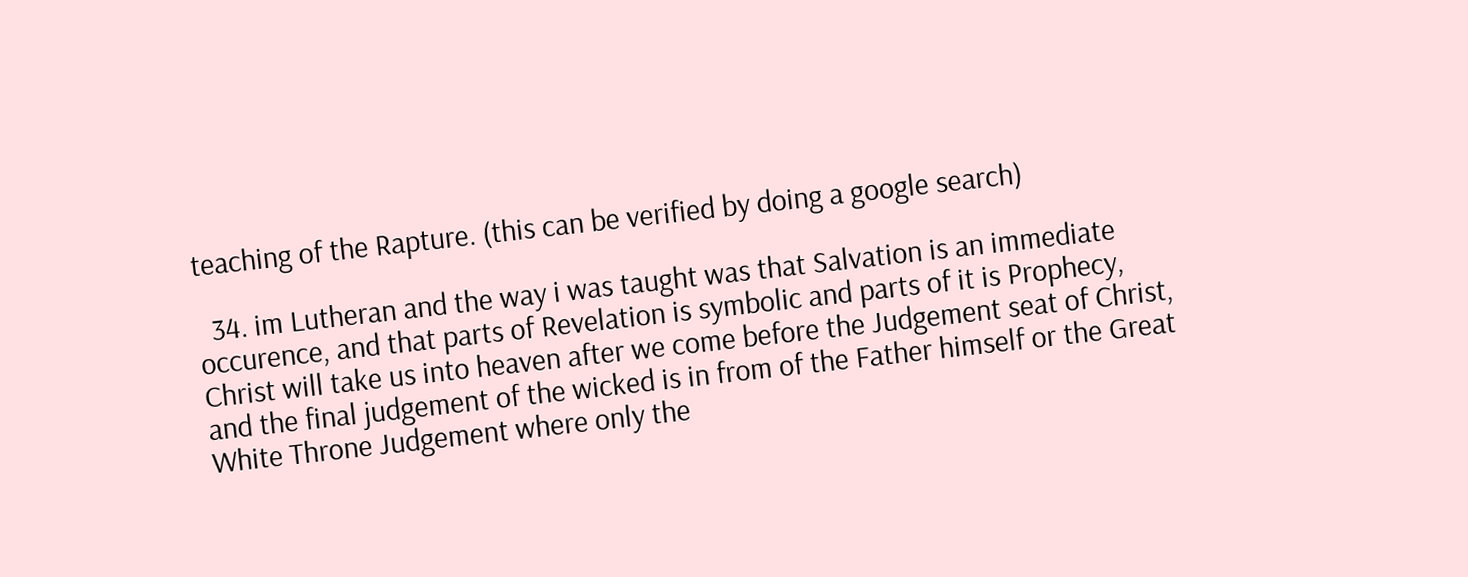teaching of the Rapture. (this can be verified by doing a google search)

  34. im Lutheran and the way i was taught was that Salvation is an immediate occurence, and that parts of Revelation is symbolic and parts of it is Prophecy, Christ will take us into heaven after we come before the Judgement seat of Christ, and the final judgement of the wicked is in from of the Father himself or the Great White Throne Judgement where only the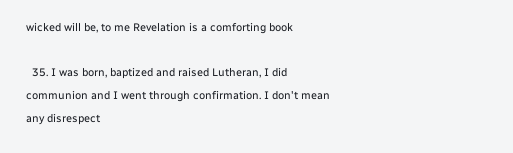wicked will be, to me Revelation is a comforting book

  35. I was born, baptized and raised Lutheran, I did communion and I went through confirmation. I don't mean any disrespect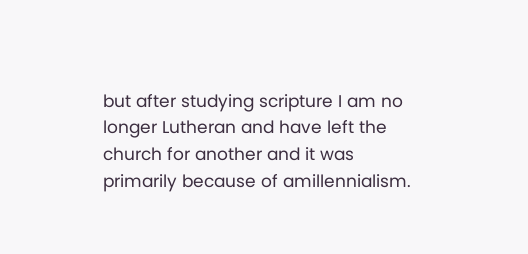but after studying scripture I am no longer Lutheran and have left the church for another and it was primarily because of amillennialism.